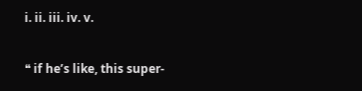i. ii. iii. iv. v.

❝ if he’s like, this super-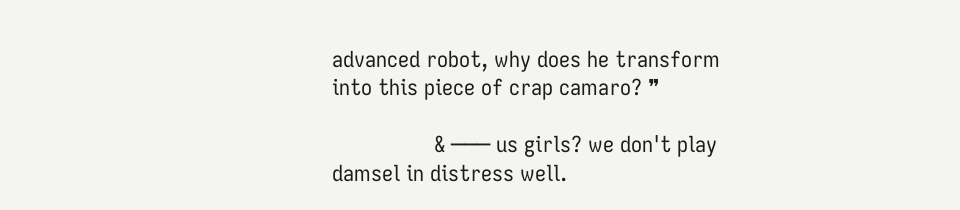advanced robot, why does he transform into this piece of crap camaro? ❞

                 & ─── us girls? we don't play damsel in distress well.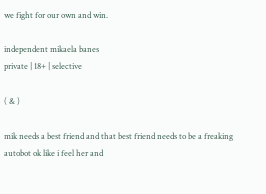we fight for our own and win.

independent mikaela banes
private | 18+ | selective

( & )

mik needs a best friend and that best friend needs to be a freaking autobot ok like i feel her and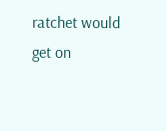ratchet would get on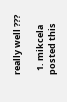really well ???

  1. mikcela posted this